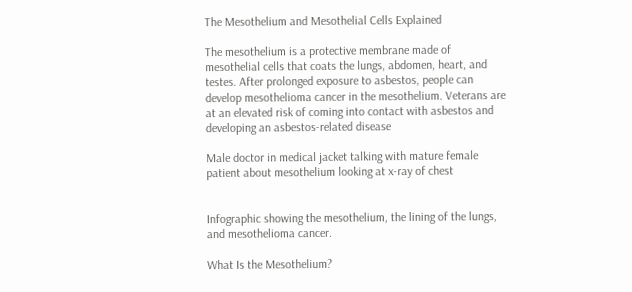The Mesothelium and Mesothelial Cells Explained

The mesothelium is a protective membrane made of mesothelial cells that coats the lungs, abdomen, heart, and testes. After prolonged exposure to asbestos, people can develop mesothelioma cancer in the mesothelium. Veterans are at an elevated risk of coming into contact with asbestos and developing an asbestos-related disease

Male doctor in medical jacket talking with mature female patient about mesothelium looking at x-ray of chest


Infographic showing the mesothelium, the lining of the lungs, and mesothelioma cancer.

What Is the Mesothelium?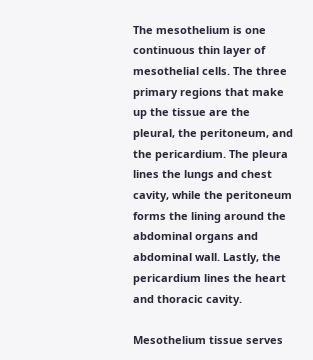The mesothelium is one continuous thin layer of mesothelial cells. The three primary regions that make up the tissue are the pleural, the peritoneum, and the pericardium. The pleura lines the lungs and chest cavity, while the peritoneum forms the lining around the abdominal organs and abdominal wall. Lastly, the pericardium lines the heart and thoracic cavity.

Mesothelium tissue serves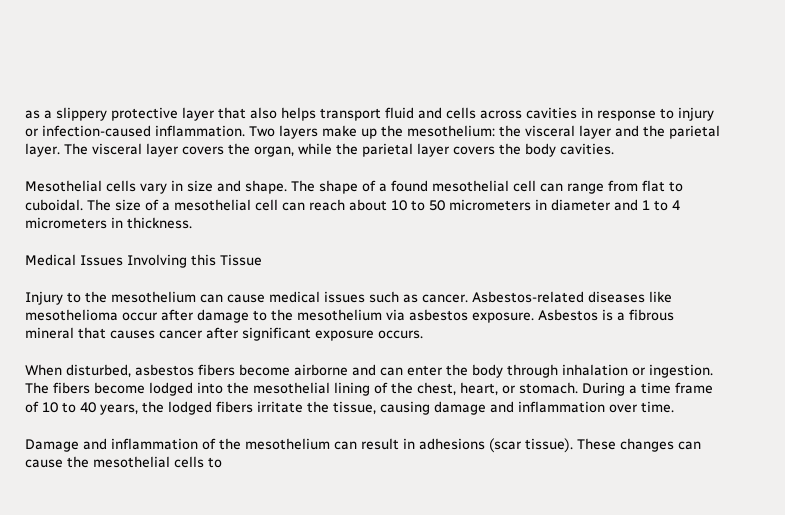as a slippery protective layer that also helps transport fluid and cells across cavities in response to injury or infection-caused inflammation. Two layers make up the mesothelium: the visceral layer and the parietal layer. The visceral layer covers the organ, while the parietal layer covers the body cavities.

Mesothelial cells vary in size and shape. The shape of a found mesothelial cell can range from flat to cuboidal. The size of a mesothelial cell can reach about 10 to 50 micrometers in diameter and 1 to 4 micrometers in thickness.

Medical Issues Involving this Tissue

Injury to the mesothelium can cause medical issues such as cancer. Asbestos-related diseases like mesothelioma occur after damage to the mesothelium via asbestos exposure. Asbestos is a fibrous mineral that causes cancer after significant exposure occurs.

When disturbed, asbestos fibers become airborne and can enter the body through inhalation or ingestion. The fibers become lodged into the mesothelial lining of the chest, heart, or stomach. During a time frame of 10 to 40 years, the lodged fibers irritate the tissue, causing damage and inflammation over time.

Damage and inflammation of the mesothelium can result in adhesions (scar tissue). These changes can cause the mesothelial cells to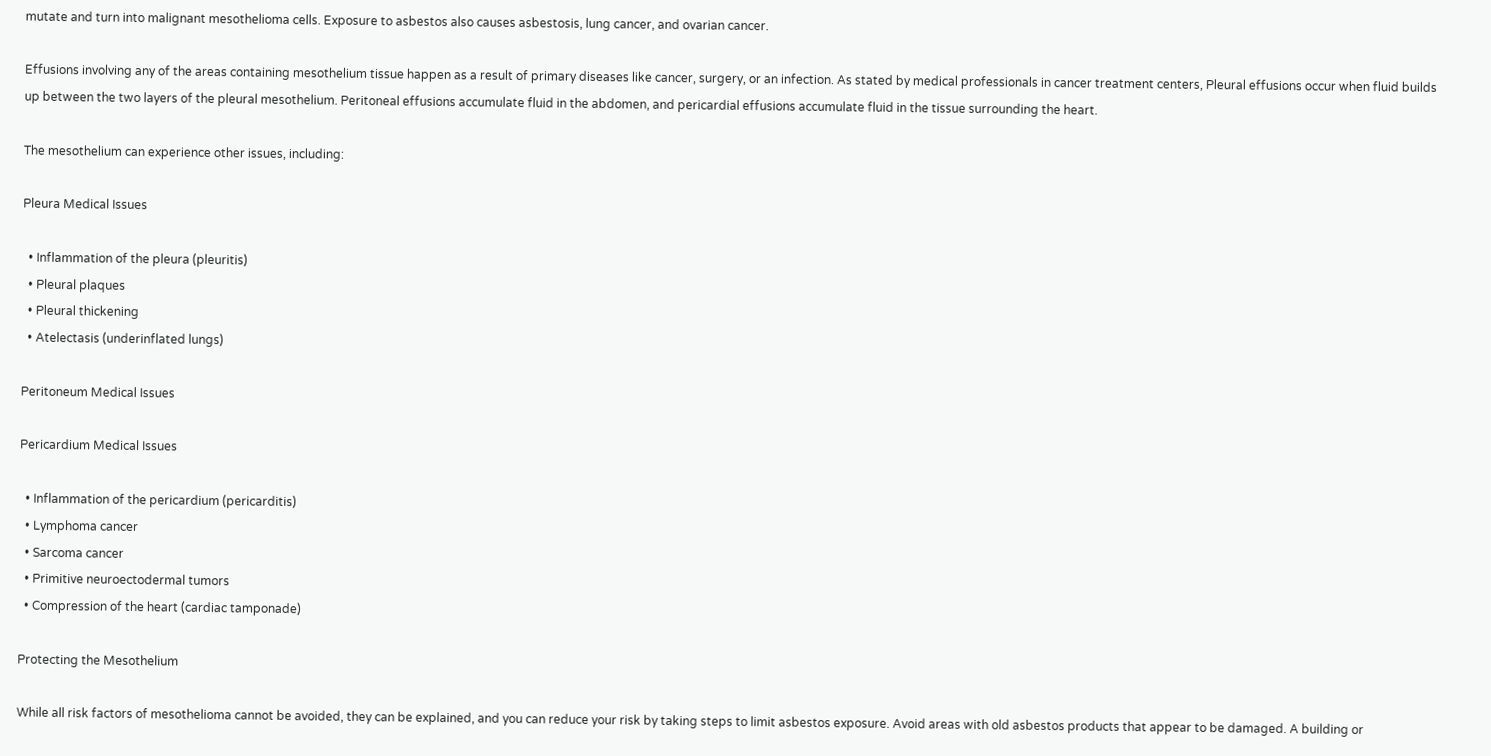mutate and turn into malignant mesothelioma cells. Exposure to asbestos also causes asbestosis, lung cancer, and ovarian cancer.

Effusions involving any of the areas containing mesothelium tissue happen as a result of primary diseases like cancer, surgery, or an infection. As stated by medical professionals in cancer treatment centers, Pleural effusions occur when fluid builds up between the two layers of the pleural mesothelium. Peritoneal effusions accumulate fluid in the abdomen, and pericardial effusions accumulate fluid in the tissue surrounding the heart.

The mesothelium can experience other issues, including:

Pleura Medical Issues

  • Inflammation of the pleura (pleuritis)
  • Pleural plaques
  • Pleural thickening
  • Atelectasis (underinflated lungs)

Peritoneum Medical Issues

Pericardium Medical Issues

  • Inflammation of the pericardium (pericarditis)
  • Lymphoma cancer
  • Sarcoma cancer
  • Primitive neuroectodermal tumors
  • Compression of the heart (cardiac tamponade)

Protecting the Mesothelium

While all risk factors of mesothelioma cannot be avoided, they can be explained, and you can reduce your risk by taking steps to limit asbestos exposure. Avoid areas with old asbestos products that appear to be damaged. A building or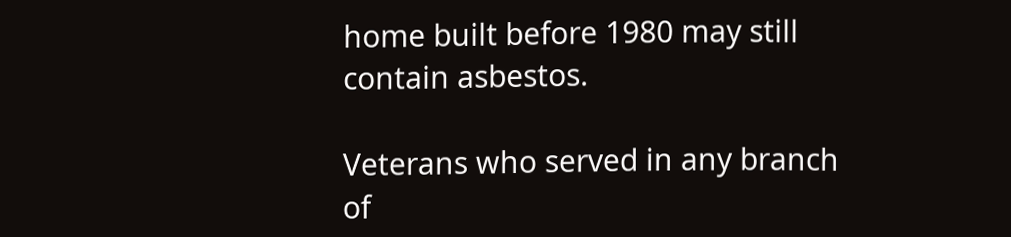home built before 1980 may still contain asbestos.

Veterans who served in any branch of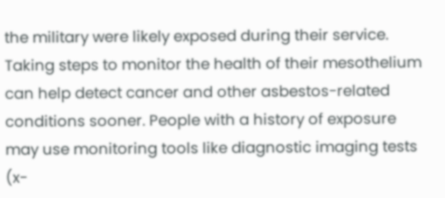the military were likely exposed during their service. Taking steps to monitor the health of their mesothelium can help detect cancer and other asbestos-related conditions sooner. People with a history of exposure may use monitoring tools like diagnostic imaging tests (x-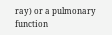ray) or a pulmonary function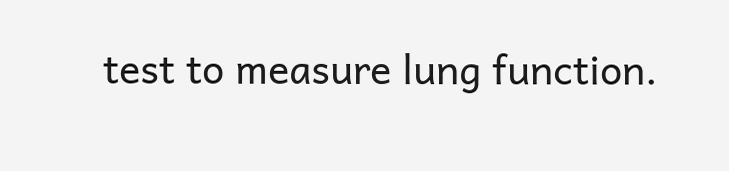test to measure lung function.